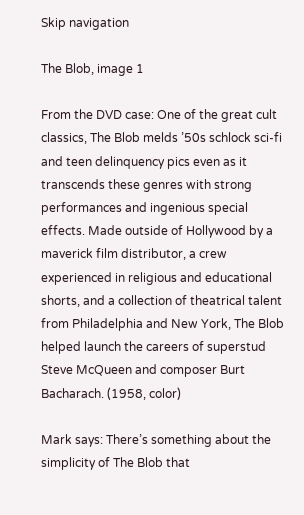Skip navigation

The Blob, image 1

From the DVD case: One of the great cult classics, The Blob melds ’50s schlock sci-fi and teen delinquency pics even as it transcends these genres with strong performances and ingenious special effects. Made outside of Hollywood by a maverick film distributor, a crew experienced in religious and educational shorts, and a collection of theatrical talent from Philadelphia and New York, The Blob helped launch the careers of superstud Steve McQueen and composer Burt Bacharach. (1958, color)

Mark says: There’s something about the simplicity of The Blob that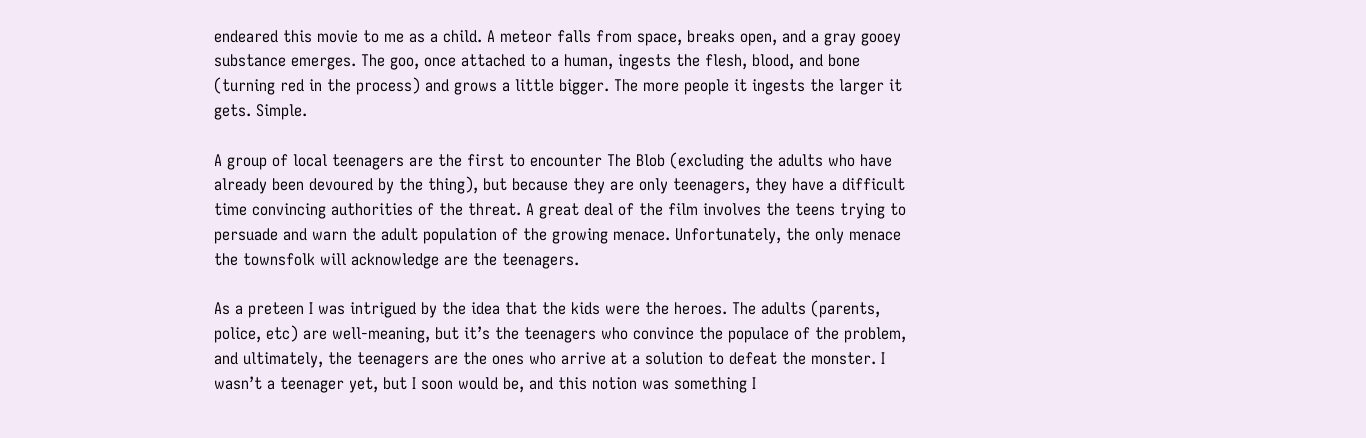endeared this movie to me as a child. A meteor falls from space, breaks open, and a gray gooey substance emerges. The goo, once attached to a human, ingests the flesh, blood, and bone (turning red in the process) and grows a little bigger. The more people it ingests the larger it gets. Simple.

A group of local teenagers are the first to encounter The Blob (excluding the adults who have already been devoured by the thing), but because they are only teenagers, they have a difficult time convincing authorities of the threat. A great deal of the film involves the teens trying to persuade and warn the adult population of the growing menace. Unfortunately, the only menace the townsfolk will acknowledge are the teenagers.

As a preteen I was intrigued by the idea that the kids were the heroes. The adults (parents, police, etc) are well-meaning, but it’s the teenagers who convince the populace of the problem, and ultimately, the teenagers are the ones who arrive at a solution to defeat the monster. I wasn’t a teenager yet, but I soon would be, and this notion was something I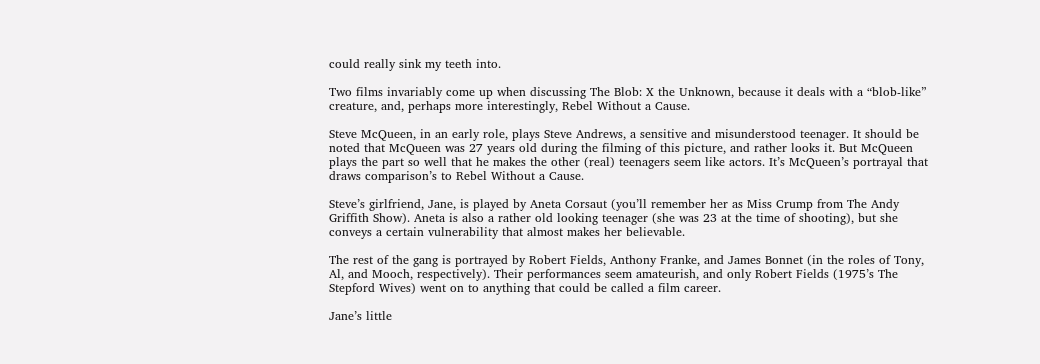could really sink my teeth into.

Two films invariably come up when discussing The Blob: X the Unknown, because it deals with a “blob-like” creature, and, perhaps more interestingly, Rebel Without a Cause.

Steve McQueen, in an early role, plays Steve Andrews, a sensitive and misunderstood teenager. It should be noted that McQueen was 27 years old during the filming of this picture, and rather looks it. But McQueen plays the part so well that he makes the other (real) teenagers seem like actors. It’s McQueen’s portrayal that draws comparison’s to Rebel Without a Cause.

Steve’s girlfriend, Jane, is played by Aneta Corsaut (you’ll remember her as Miss Crump from The Andy Griffith Show). Aneta is also a rather old looking teenager (she was 23 at the time of shooting), but she conveys a certain vulnerability that almost makes her believable.

The rest of the gang is portrayed by Robert Fields, Anthony Franke, and James Bonnet (in the roles of Tony, Al, and Mooch, respectively). Their performances seem amateurish, and only Robert Fields (1975’s The Stepford Wives) went on to anything that could be called a film career.

Jane’s little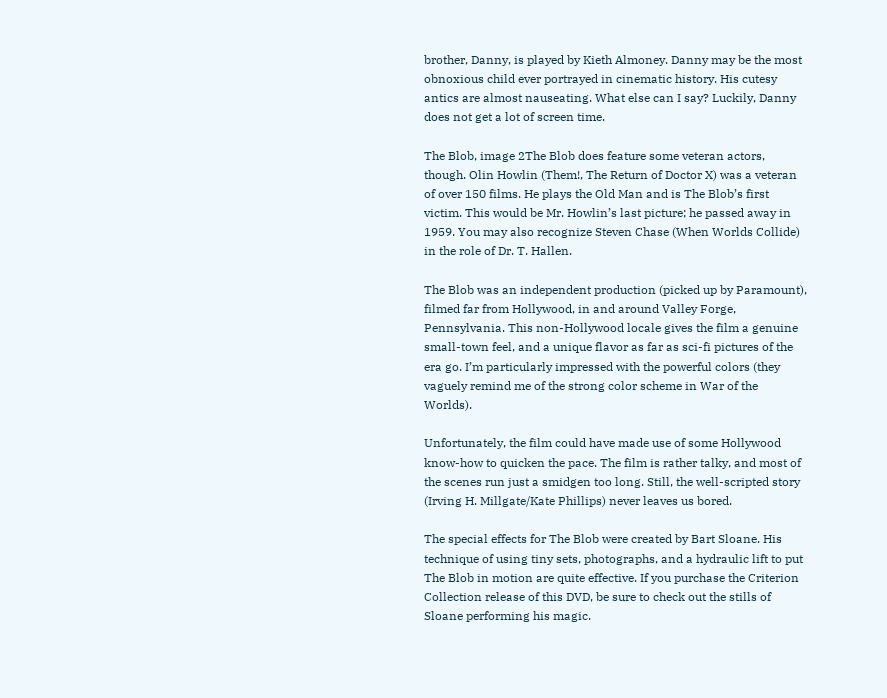brother, Danny, is played by Kieth Almoney. Danny may be the most obnoxious child ever portrayed in cinematic history. His cutesy antics are almost nauseating. What else can I say? Luckily, Danny does not get a lot of screen time.

The Blob, image 2The Blob does feature some veteran actors, though. Olin Howlin (Them!, The Return of Doctor X) was a veteran of over 150 films. He plays the Old Man and is The Blob’s first victim. This would be Mr. Howlin’s last picture; he passed away in 1959. You may also recognize Steven Chase (When Worlds Collide) in the role of Dr. T. Hallen.

The Blob was an independent production (picked up by Paramount), filmed far from Hollywood, in and around Valley Forge, Pennsylvania. This non-Hollywood locale gives the film a genuine small-town feel, and a unique flavor as far as sci-fi pictures of the era go. I’m particularly impressed with the powerful colors (they vaguely remind me of the strong color scheme in War of the Worlds).

Unfortunately, the film could have made use of some Hollywood know-how to quicken the pace. The film is rather talky, and most of the scenes run just a smidgen too long. Still, the well-scripted story (Irving H. Millgate/Kate Phillips) never leaves us bored.

The special effects for The Blob were created by Bart Sloane. His technique of using tiny sets, photographs, and a hydraulic lift to put The Blob in motion are quite effective. If you purchase the Criterion Collection release of this DVD, be sure to check out the stills of Sloane performing his magic.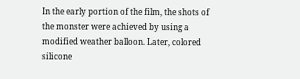In the early portion of the film, the shots of the monster were achieved by using a modified weather balloon. Later, colored silicone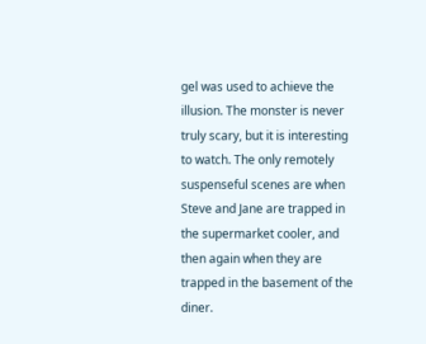gel was used to achieve the illusion. The monster is never truly scary, but it is interesting to watch. The only remotely suspenseful scenes are when Steve and Jane are trapped in the supermarket cooler, and then again when they are trapped in the basement of the diner.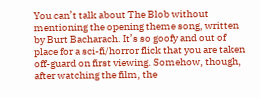You can’t talk about The Blob without mentioning the opening theme song, written by Burt Bacharach. It’s so goofy and out of place for a sci-fi/horror flick that you are taken off-guard on first viewing. Somehow, though, after watching the film, the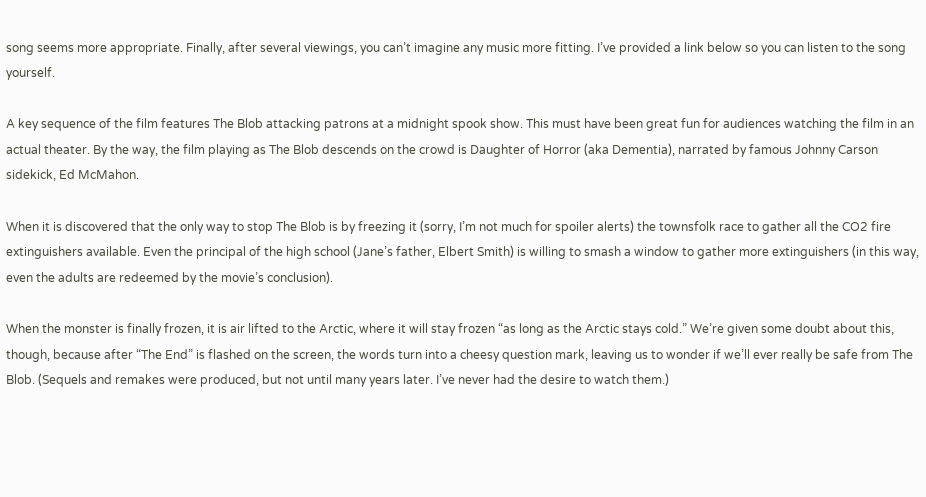song seems more appropriate. Finally, after several viewings, you can’t imagine any music more fitting. I’ve provided a link below so you can listen to the song yourself.

A key sequence of the film features The Blob attacking patrons at a midnight spook show. This must have been great fun for audiences watching the film in an actual theater. By the way, the film playing as The Blob descends on the crowd is Daughter of Horror (aka Dementia), narrated by famous Johnny Carson sidekick, Ed McMahon.

When it is discovered that the only way to stop The Blob is by freezing it (sorry, I’m not much for spoiler alerts) the townsfolk race to gather all the CO2 fire extinguishers available. Even the principal of the high school (Jane’s father, Elbert Smith) is willing to smash a window to gather more extinguishers (in this way, even the adults are redeemed by the movie’s conclusion).

When the monster is finally frozen, it is air lifted to the Arctic, where it will stay frozen “as long as the Arctic stays cold.” We’re given some doubt about this, though, because after “The End” is flashed on the screen, the words turn into a cheesy question mark, leaving us to wonder if we’ll ever really be safe from The Blob. (Sequels and remakes were produced, but not until many years later. I’ve never had the desire to watch them.)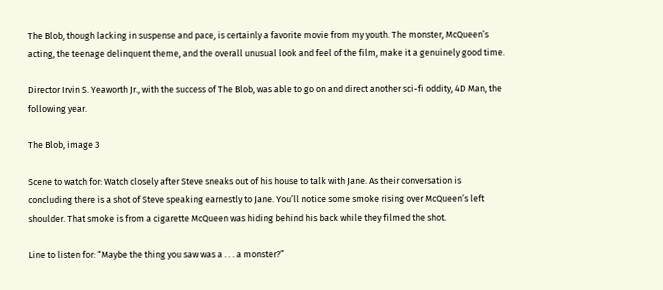The Blob, though lacking in suspense and pace, is certainly a favorite movie from my youth. The monster, McQueen’s acting, the teenage delinquent theme, and the overall unusual look and feel of the film, make it a genuinely good time.

Director Irvin S. Yeaworth Jr., with the success of The Blob, was able to go on and direct another sci-fi oddity, 4D Man, the following year.

The Blob, image 3

Scene to watch for: Watch closely after Steve sneaks out of his house to talk with Jane. As their conversation is concluding there is a shot of Steve speaking earnestly to Jane. You’ll notice some smoke rising over McQueen’s left shoulder. That smoke is from a cigarette McQueen was hiding behind his back while they filmed the shot.

Line to listen for: “Maybe the thing you saw was a . . . a monster?”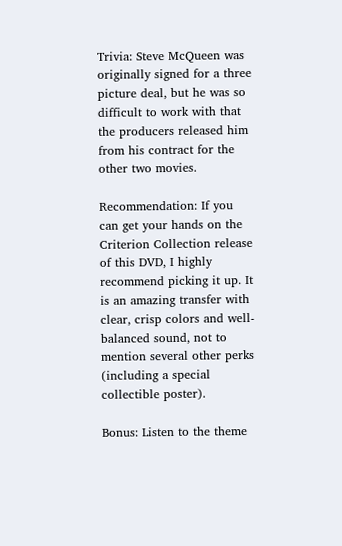Trivia: Steve McQueen was originally signed for a three picture deal, but he was so difficult to work with that the producers released him from his contract for the other two movies.

Recommendation: If you can get your hands on the Criterion Collection release of this DVD, I highly recommend picking it up. It is an amazing transfer with clear, crisp colors and well-balanced sound, not to mention several other perks (including a special collectible poster).

Bonus: Listen to the theme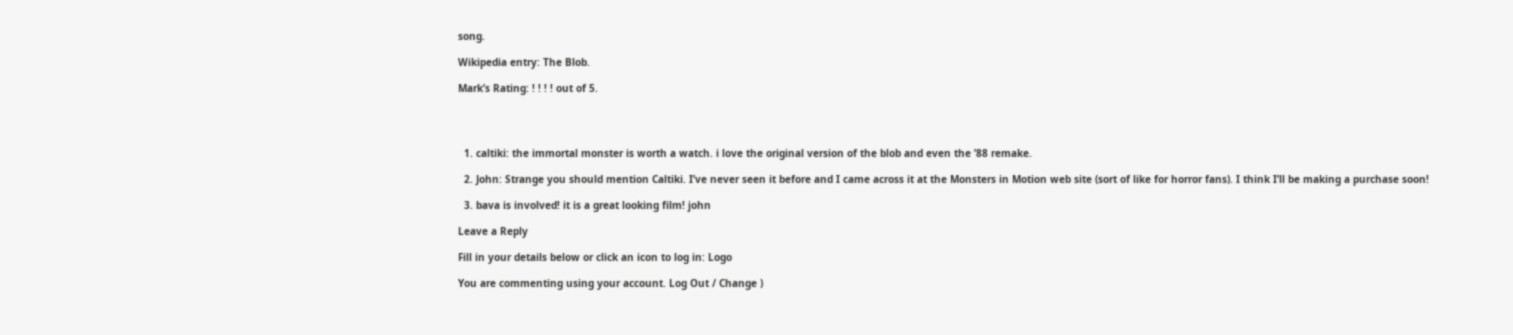song.

Wikipedia entry: The Blob.

Mark’s Rating: ! ! ! ! out of 5.




  1. caltiki: the immortal monster is worth a watch. i love the original version of the blob and even the ’88 remake.

  2. John: Strange you should mention Caltiki. I’ve never seen it before and I came across it at the Monsters in Motion web site (sort of like for horror fans). I think I’ll be making a purchase soon!

  3. bava is involved! it is a great looking film! john

Leave a Reply

Fill in your details below or click an icon to log in: Logo

You are commenting using your account. Log Out / Change )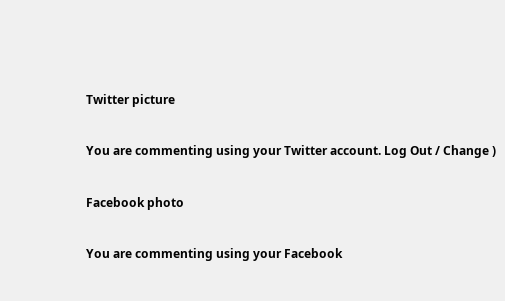Twitter picture

You are commenting using your Twitter account. Log Out / Change )

Facebook photo

You are commenting using your Facebook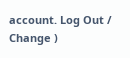account. Log Out / Change )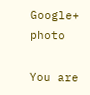Google+ photo

You are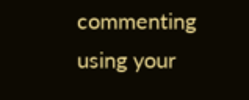commenting using your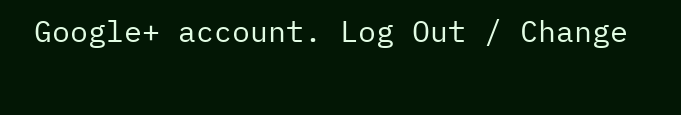Google+ account. Log Out / Change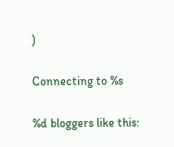)

Connecting to %s

%d bloggers like this: